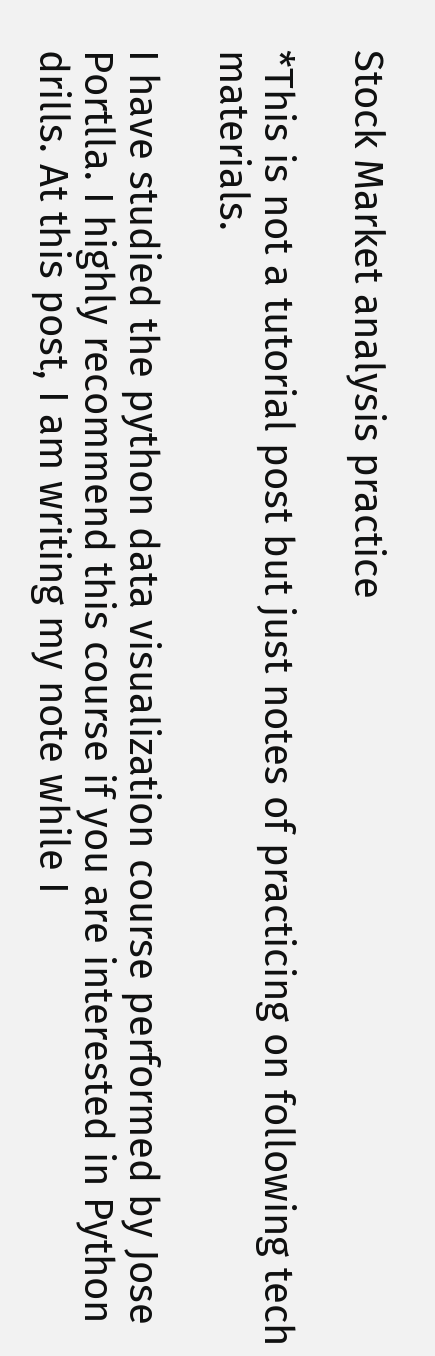Stock Market analysis practice

*This is not a tutorial post but just notes of practicing on following tech materials.

I have studied the python data visualization course performed by Jose Portlla. I highly recommend this course if you are interested in Python drills. At this post, I am writing my note while I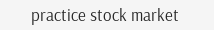practice stock market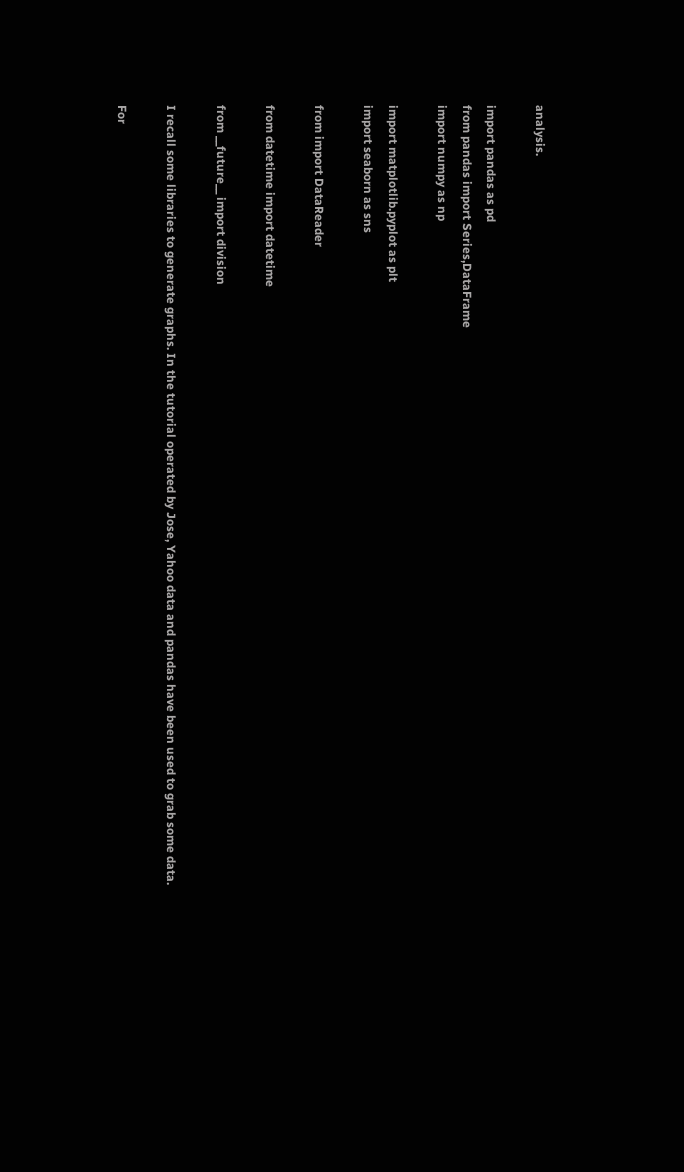analysis.

import pandas as pd
from pandas import Series,DataFrame
import numpy as np

import matplotlib.pyplot as plt
import seaborn as sns

from import DataReader

from datetime import datetime

from __future__ import division

I recall some libraries to generate graphs. In the tutorial operated by Jose, Yahoo data and pandas have been used to grab some data.

For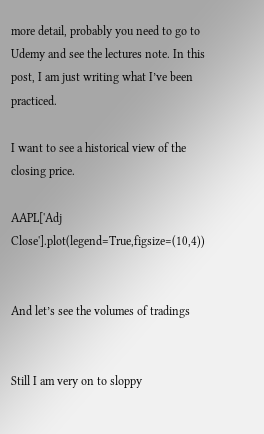more detail, probably you need to go to Udemy and see the lectures note. In this post, I am just writing what I’ve been practiced.

I want to see a historical view of the closing price.

AAPL['Adj Close'].plot(legend=True,figsize=(10,4))


And let’s see the volumes of tradings


Still I am very on to sloppy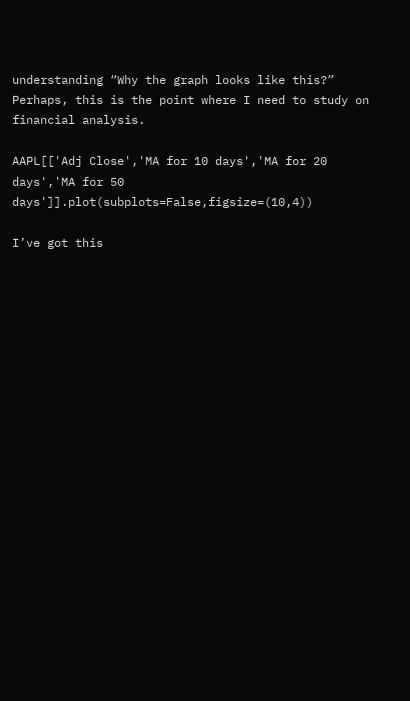understanding “Why the graph looks like this?” Perhaps, this is the point where I need to study on financial analysis.

AAPL[['Adj Close','MA for 10 days','MA for 20 days','MA for 50 days']].plot(subplots=False,figsize=(10,4))

I’ve got this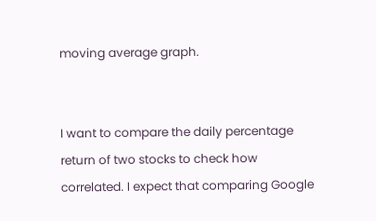moving average graph.


I want to compare the daily percentage return of two stocks to check how correlated. I expect that comparing Google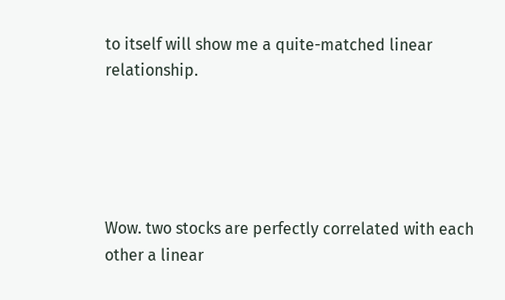to itself will show me a quite-matched linear relationship.





Wow. two stocks are perfectly correlated with each other a linear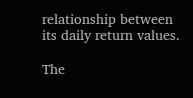relationship between its daily return values.

The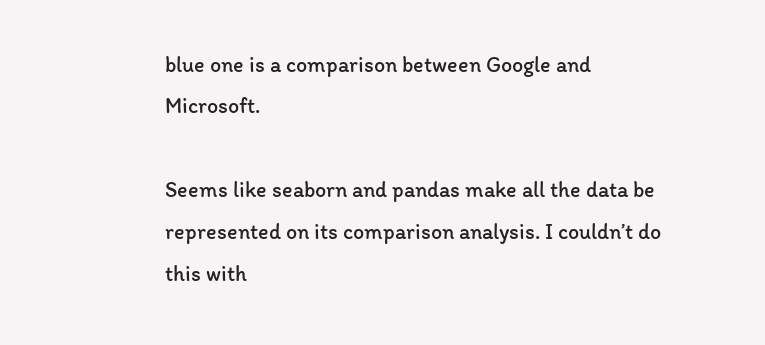blue one is a comparison between Google and Microsoft.

Seems like seaborn and pandas make all the data be represented on its comparison analysis. I couldn’t do this with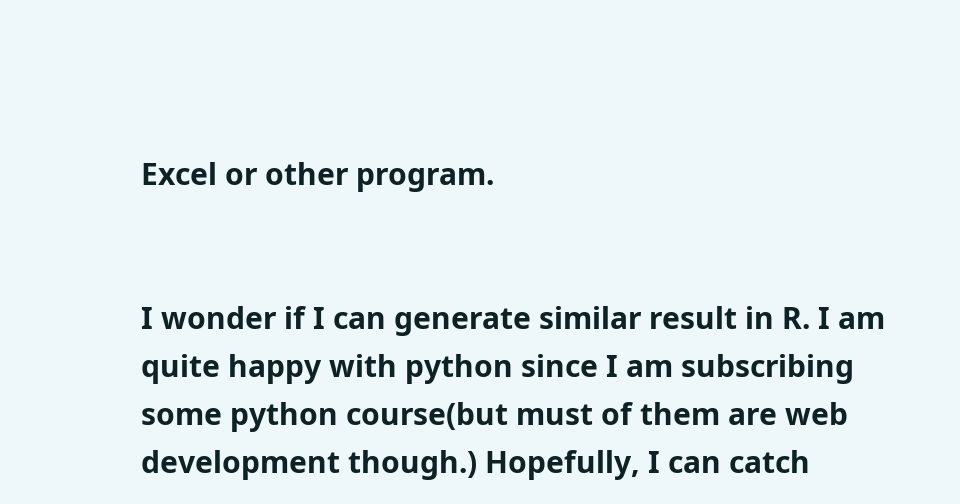Excel or other program.


I wonder if I can generate similar result in R. I am quite happy with python since I am subscribing some python course(but must of them are web development though.) Hopefully, I can catch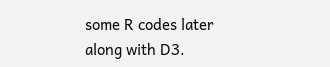some R codes later along with D3.